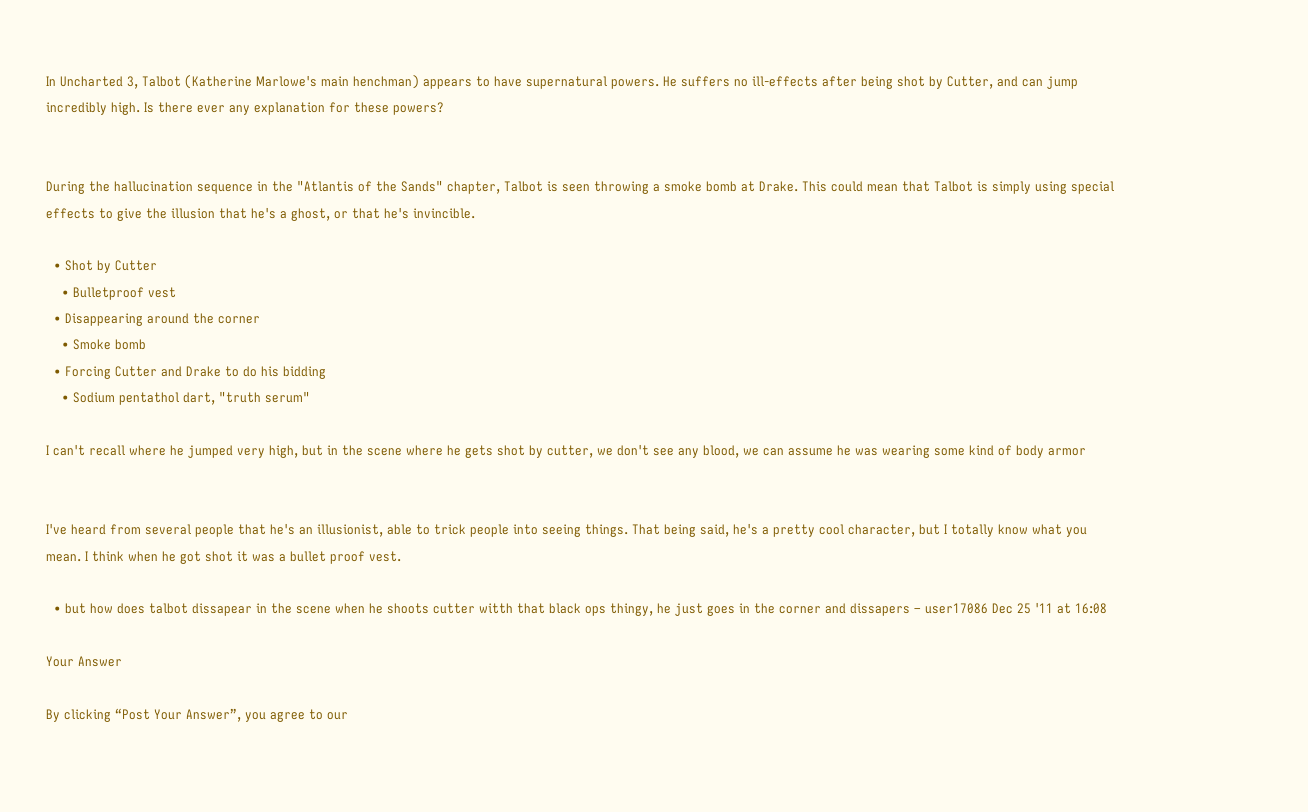In Uncharted 3, Talbot (Katherine Marlowe's main henchman) appears to have supernatural powers. He suffers no ill-effects after being shot by Cutter, and can jump incredibly high. Is there ever any explanation for these powers?


During the hallucination sequence in the "Atlantis of the Sands" chapter, Talbot is seen throwing a smoke bomb at Drake. This could mean that Talbot is simply using special effects to give the illusion that he's a ghost, or that he's invincible.

  • Shot by Cutter
    • Bulletproof vest
  • Disappearing around the corner
    • Smoke bomb
  • Forcing Cutter and Drake to do his bidding
    • Sodium pentathol dart, "truth serum"

I can't recall where he jumped very high, but in the scene where he gets shot by cutter, we don't see any blood, we can assume he was wearing some kind of body armor


I've heard from several people that he's an illusionist, able to trick people into seeing things. That being said, he's a pretty cool character, but I totally know what you mean. I think when he got shot it was a bullet proof vest.

  • but how does talbot dissapear in the scene when he shoots cutter witth that black ops thingy, he just goes in the corner and dissapers – user17086 Dec 25 '11 at 16:08

Your Answer

By clicking “Post Your Answer”, you agree to our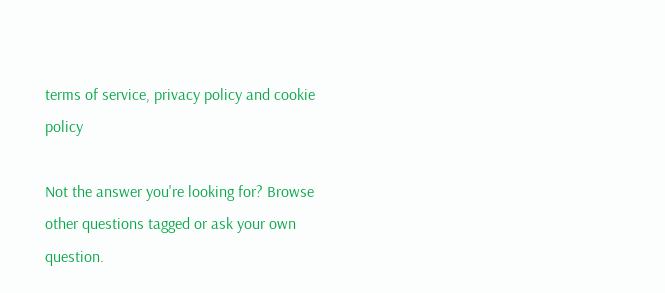terms of service, privacy policy and cookie policy

Not the answer you're looking for? Browse other questions tagged or ask your own question.